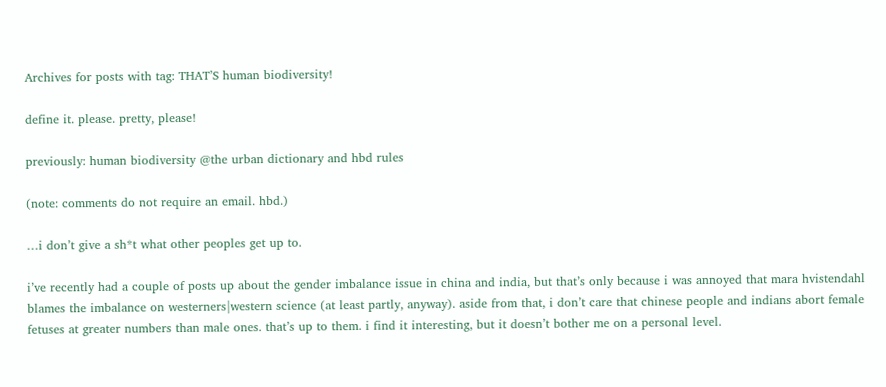Archives for posts with tag: THAT’S human biodiversity!

define it. please. pretty, please!

previously: human biodiversity @the urban dictionary and hbd rules

(note: comments do not require an email. hbd.)

…i don’t give a sh*t what other peoples get up to.

i’ve recently had a couple of posts up about the gender imbalance issue in china and india, but that’s only because i was annoyed that mara hvistendahl blames the imbalance on westerners|western science (at least partly, anyway). aside from that, i don’t care that chinese people and indians abort female fetuses at greater numbers than male ones. that’s up to them. i find it interesting, but it doesn’t bother me on a personal level.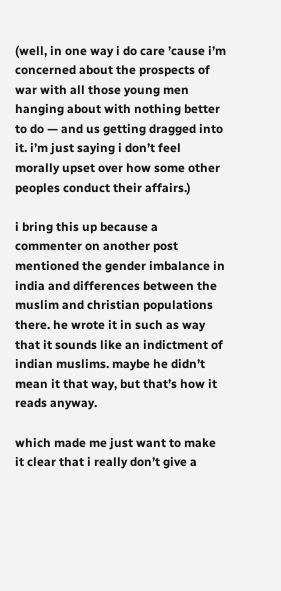(well, in one way i do care ’cause i’m concerned about the prospects of war with all those young men hanging about with nothing better to do — and us getting dragged into it. i’m just saying i don’t feel morally upset over how some other peoples conduct their affairs.)

i bring this up because a commenter on another post mentioned the gender imbalance in india and differences between the muslim and christian populations there. he wrote it in such as way that it sounds like an indictment of indian muslims. maybe he didn’t mean it that way, but that’s how it reads anyway.

which made me just want to make it clear that i really don’t give a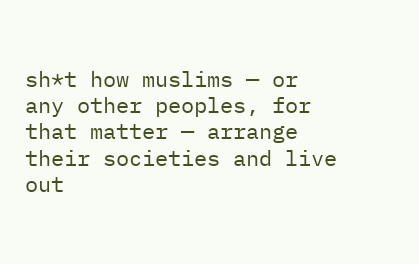sh*t how muslims — or any other peoples, for that matter — arrange their societies and live out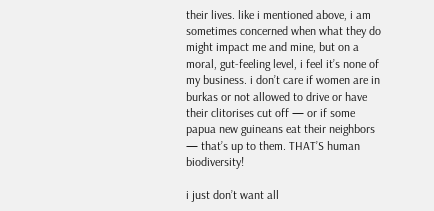their lives. like i mentioned above, i am sometimes concerned when what they do might impact me and mine, but on a moral, gut-feeling level, i feel it’s none of my business. i don’t care if women are in burkas or not allowed to drive or have their clitorises cut off — or if some papua new guineans eat their neighbors — that’s up to them. THAT’S human biodiversity!

i just don’t want all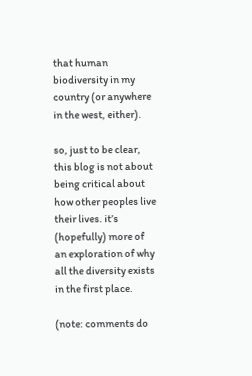that human biodiversity in my country (or anywhere in the west, either).

so, just to be clear, this blog is not about being critical about how other peoples live their lives. it’s (hopefully) more of an exploration of why all the diversity exists in the first place.

(note: comments do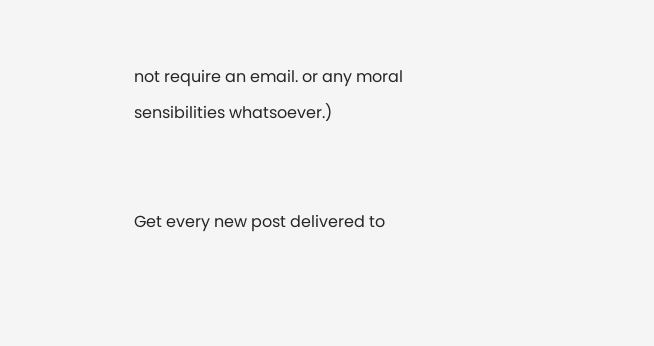not require an email. or any moral sensibilities whatsoever.)


Get every new post delivered to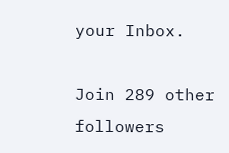your Inbox.

Join 289 other followers